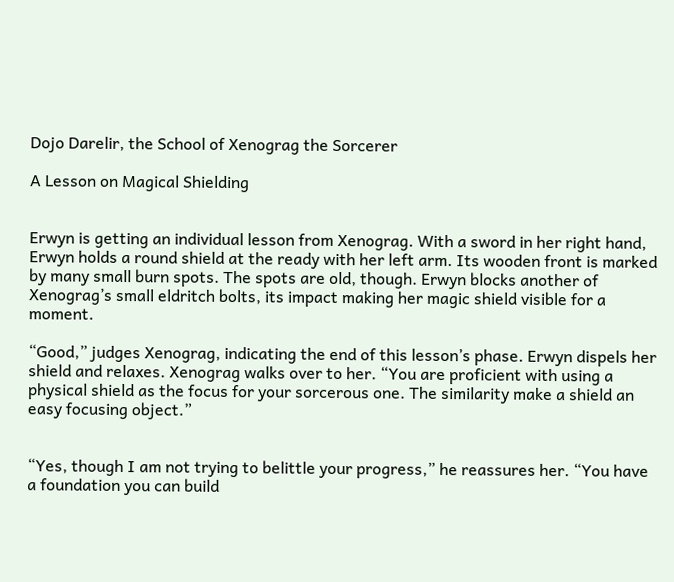Dojo Darelir, the School of Xenograg the Sorcerer

A Lesson on Magical Shielding


Erwyn is getting an individual lesson from Xenograg. With a sword in her right hand, Erwyn holds a round shield at the ready with her left arm. Its wooden front is marked by many small burn spots. The spots are old, though. Erwyn blocks another of Xenograg’s small eldritch bolts, its impact making her magic shield visible for a moment.

“Good,” judges Xenograg, indicating the end of this lesson’s phase. Erwyn dispels her shield and relaxes. Xenograg walks over to her. “You are proficient with using a physical shield as the focus for your sorcerous one. The similarity make a shield an easy focusing object.”


“Yes, though I am not trying to belittle your progress,” he reassures her. “You have a foundation you can build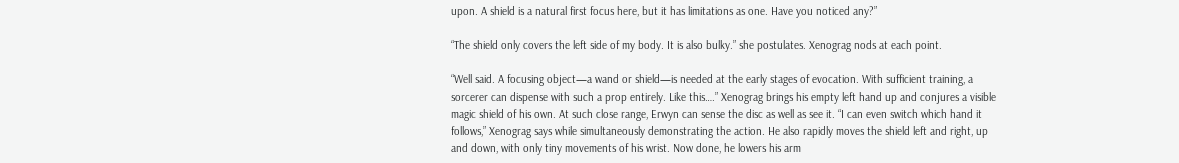upon. A shield is a natural first focus here, but it has limitations as one. Have you noticed any?”

“The shield only covers the left side of my body. It is also bulky.” she postulates. Xenograg nods at each point.

“Well said. A focusing object—a wand or shield—is needed at the early stages of evocation. With sufficient training, a sorcerer can dispense with such a prop entirely. Like this….” Xenograg brings his empty left hand up and conjures a visible magic shield of his own. At such close range, Erwyn can sense the disc as well as see it. “I can even switch which hand it follows,” Xenograg says while simultaneously demonstrating the action. He also rapidly moves the shield left and right, up and down, with only tiny movements of his wrist. Now done, he lowers his arm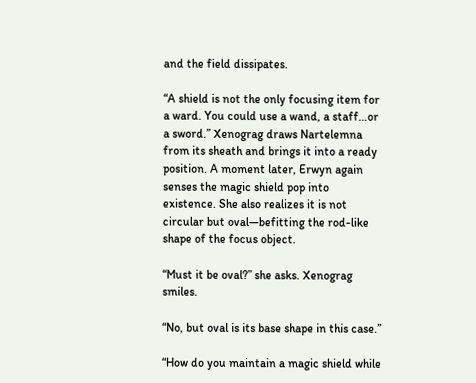and the field dissipates.

“A shield is not the only focusing item for a ward. You could use a wand, a staff…or a sword.” Xenograg draws Nartelemna from its sheath and brings it into a ready position. A moment later, Erwyn again senses the magic shield pop into existence. She also realizes it is not circular but oval—befitting the rod-like shape of the focus object.

“Must it be oval?” she asks. Xenograg smiles.

“No, but oval is its base shape in this case.”

“How do you maintain a magic shield while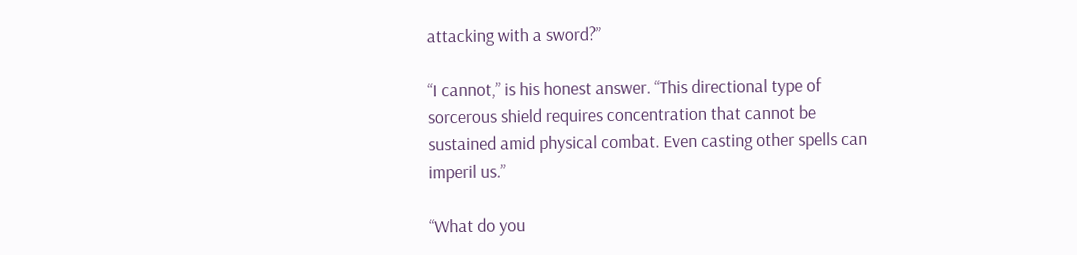attacking with a sword?”

“I cannot,” is his honest answer. “This directional type of sorcerous shield requires concentration that cannot be sustained amid physical combat. Even casting other spells can imperil us.”

“What do you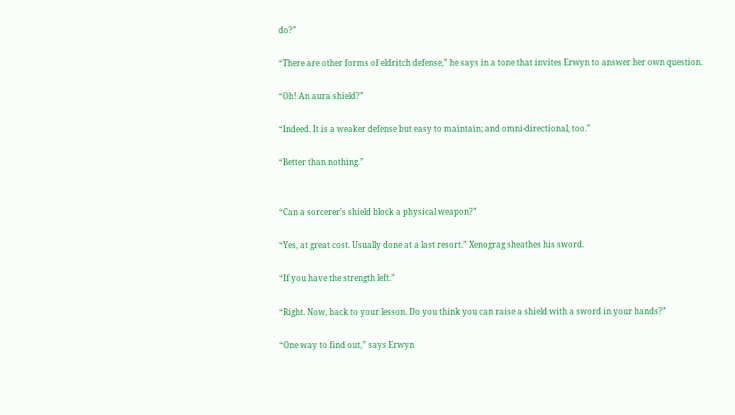do?”

“There are other forms of eldritch defense,” he says in a tone that invites Erwyn to answer her own question.

“Oh! An aura shield?”

“Indeed. It is a weaker defense but easy to maintain; and omni-directional, too.”

“Better than nothing.”


“Can a sorcerer’s shield block a physical weapon?”

“Yes, at great cost. Usually done at a last resort.” Xenograg sheathes his sword.

“If you have the strength left.”

“Right. Now, back to your lesson. Do you think you can raise a shield with a sword in your hands?”

“One way to find out,” says Erwyn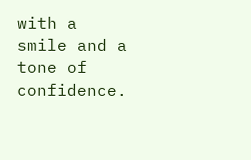with a smile and a tone of confidence.